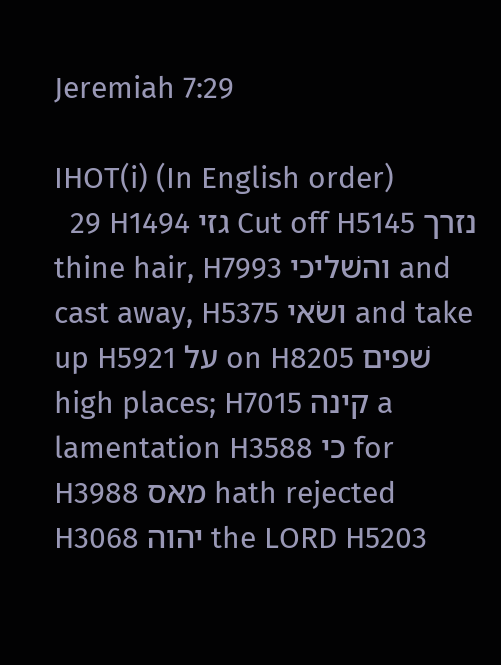Jeremiah 7:29

IHOT(i) (In English order)
  29 H1494 גזי Cut off H5145 נזרך thine hair, H7993 והשׁליכי and cast away, H5375 ושׂאי and take up H5921 על on H8205 שׁפים high places; H7015 קינה a lamentation H3588 כי for H3988 מאס hath rejected H3068 יהוה the LORD H5203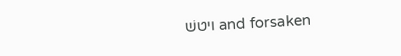ויטשׁ and forsaken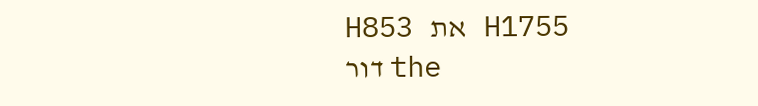H853 את   H1755 דור the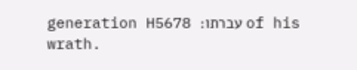generation H5678 עברתו׃ of his wrath.